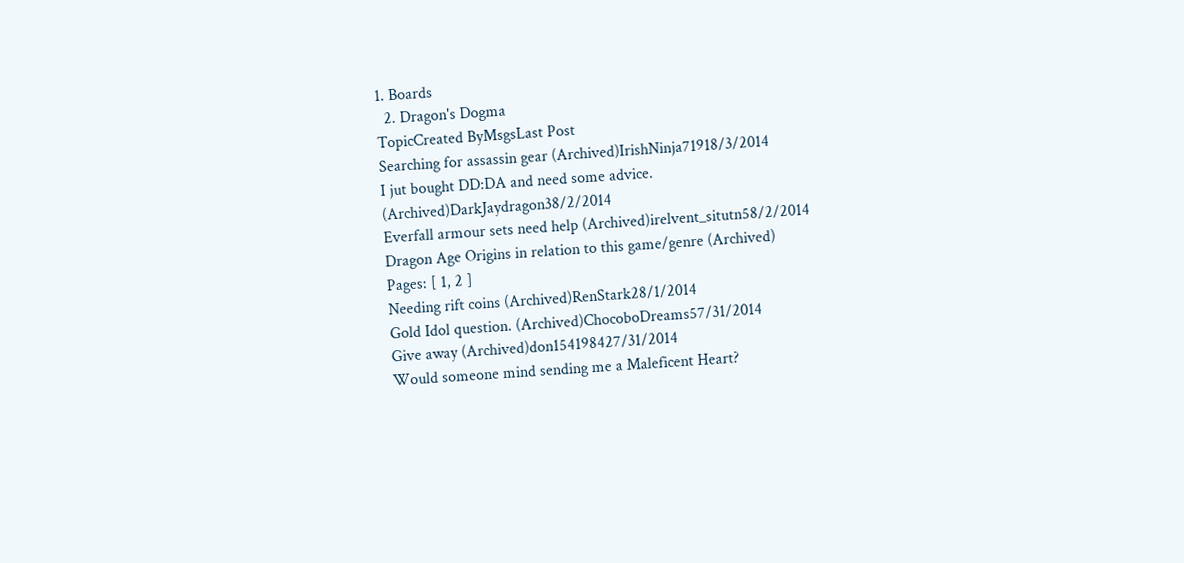1. Boards
  2. Dragon's Dogma
TopicCreated ByMsgsLast Post
Searching for assassin gear (Archived)IrishNinja71918/3/2014
I jut bought DD:DA and need some advice. (Archived)DarkJaydragon38/2/2014
Everfall armour sets need help (Archived)irelvent_situtn58/2/2014
Dragon Age Origins in relation to this game/genre (Archived)
Pages: [ 1, 2 ]
Needing rift coins (Archived)RenStark28/1/2014
Gold Idol question. (Archived)ChocoboDreams57/31/2014
Give away (Archived)don154198427/31/2014
Would someone mind sending me a Maleficent Heart?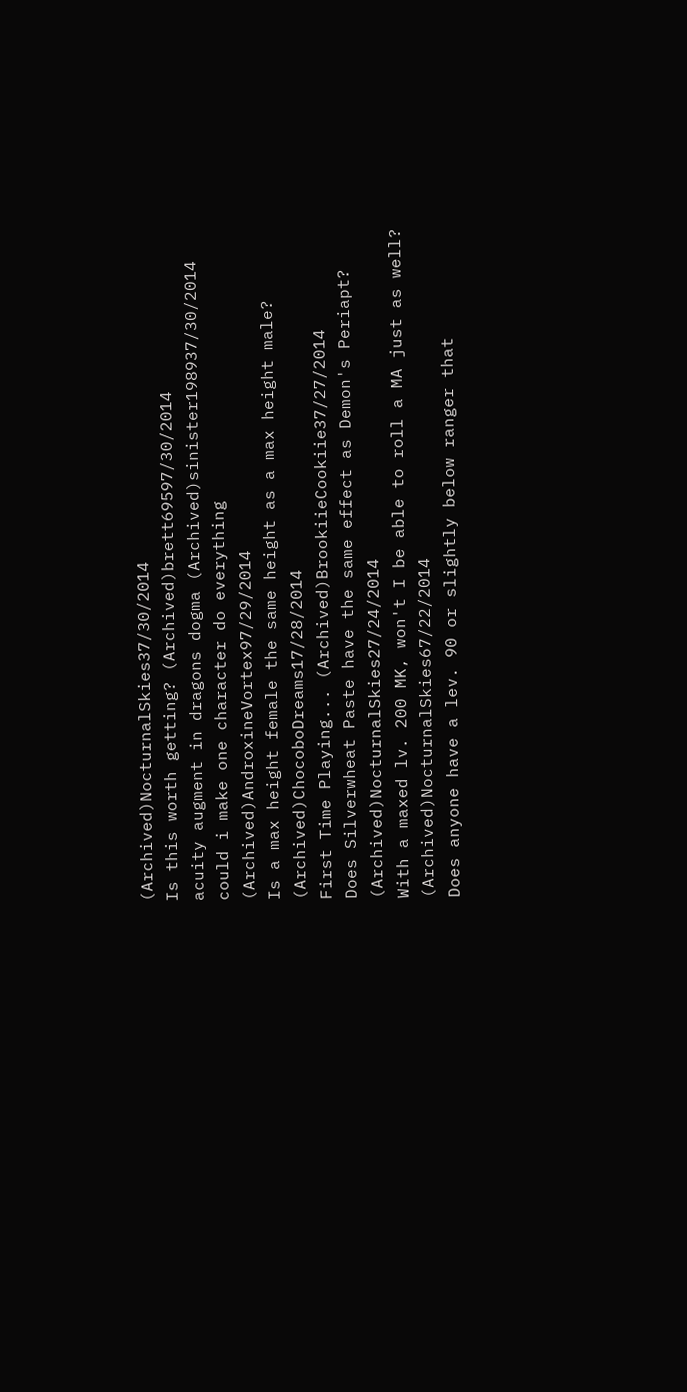(Archived)NocturnalSkies37/30/2014
Is this worth getting? (Archived)brett69597/30/2014
acuity augment in dragons dogma (Archived)sinister198937/30/2014
could i make one character do everything (Archived)AndroxineVortex97/29/2014
Is a max height female the same height as a max height male? (Archived)ChocoboDreams17/28/2014
First Time Playing... (Archived)BrookiieCookiie37/27/2014
Does Silverwheat Paste have the same effect as Demon's Periapt? (Archived)NocturnalSkies27/24/2014
With a maxed lv. 200 MK, won't I be able to roll a MA just as well? (Archived)NocturnalSkies67/22/2014
Does anyone have a lev. 90 or slightly below ranger that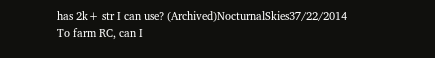has 2k+ str I can use? (Archived)NocturnalSkies37/22/2014
To farm RC, can I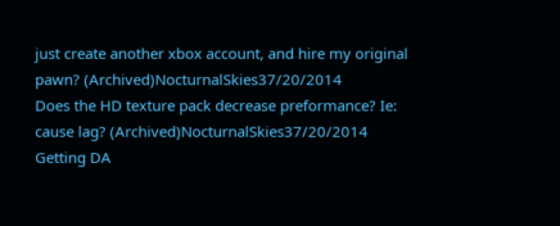just create another xbox account, and hire my original pawn? (Archived)NocturnalSkies37/20/2014
Does the HD texture pack decrease preformance? Ie: cause lag? (Archived)NocturnalSkies37/20/2014
Getting DA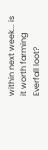within next week... is it worth farming Everfall loot?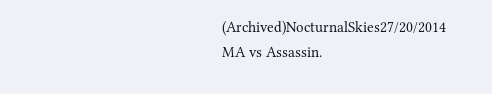(Archived)NocturnalSkies27/20/2014
MA vs Assassin.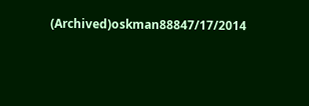(Archived)oskman88847/17/2014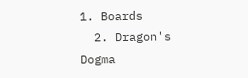1. Boards
  2. Dragon's Dogma